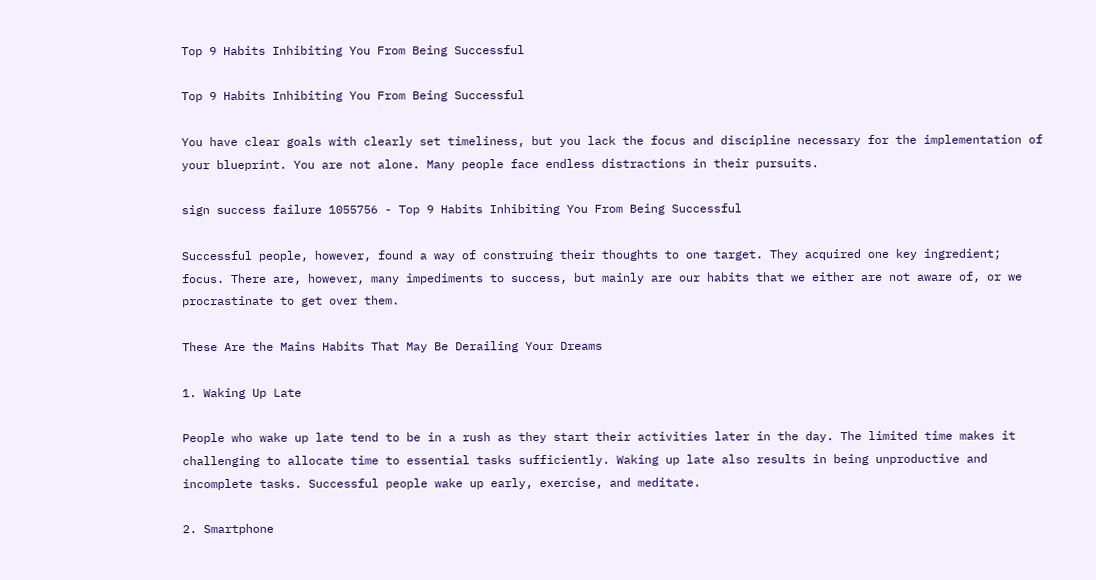Top 9 Habits Inhibiting You From Being Successful

Top 9 Habits Inhibiting You From Being Successful

You have clear goals with clearly set timeliness, but you lack the focus and discipline necessary for the implementation of your blueprint. You are not alone. Many people face endless distractions in their pursuits.

sign success failure 1055756 - Top 9 Habits Inhibiting You From Being Successful

Successful people, however, found a way of construing their thoughts to one target. They acquired one key ingredient; focus. There are, however, many impediments to success, but mainly are our habits that we either are not aware of, or we procrastinate to get over them.

These Are the Mains Habits That May Be Derailing Your Dreams

1. Waking Up Late

People who wake up late tend to be in a rush as they start their activities later in the day. The limited time makes it challenging to allocate time to essential tasks sufficiently. Waking up late also results in being unproductive and incomplete tasks. Successful people wake up early, exercise, and meditate.

2. Smartphone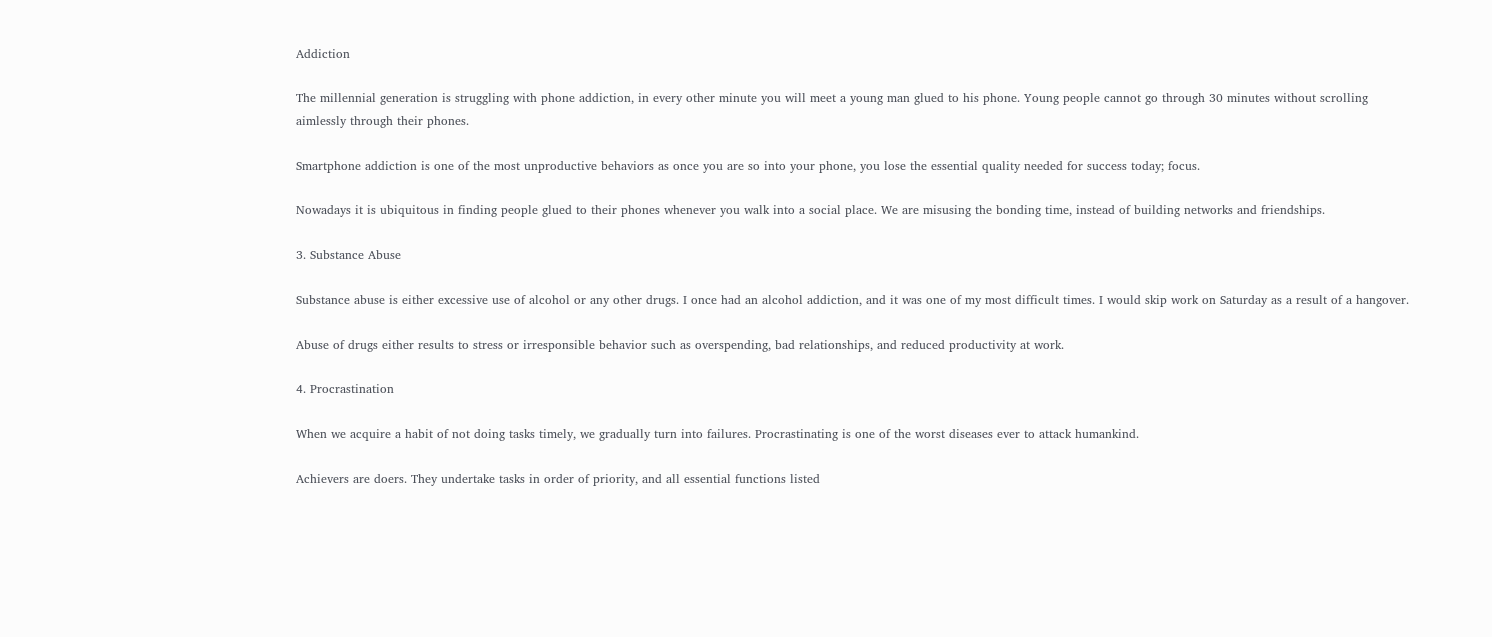Addiction

The millennial generation is struggling with phone addiction, in every other minute you will meet a young man glued to his phone. Young people cannot go through 30 minutes without scrolling aimlessly through their phones.

Smartphone addiction is one of the most unproductive behaviors as once you are so into your phone, you lose the essential quality needed for success today; focus.

Nowadays it is ubiquitous in finding people glued to their phones whenever you walk into a social place. We are misusing the bonding time, instead of building networks and friendships.

3. Substance Abuse

Substance abuse is either excessive use of alcohol or any other drugs. I once had an alcohol addiction, and it was one of my most difficult times. I would skip work on Saturday as a result of a hangover.

Abuse of drugs either results to stress or irresponsible behavior such as overspending, bad relationships, and reduced productivity at work.

4. Procrastination

When we acquire a habit of not doing tasks timely, we gradually turn into failures. Procrastinating is one of the worst diseases ever to attack humankind.

Achievers are doers. They undertake tasks in order of priority, and all essential functions listed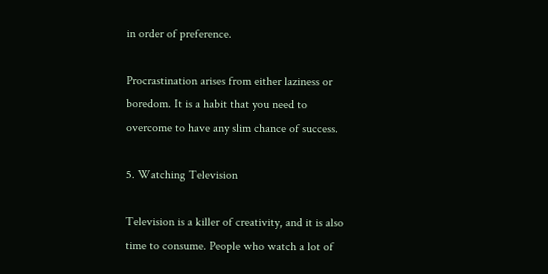in order of preference.

Procrastination arises from either laziness or boredom. It is a habit that you need to overcome to have any slim chance of success.

5. Watching Television

Television is a killer of creativity, and it is also time to consume. People who watch a lot of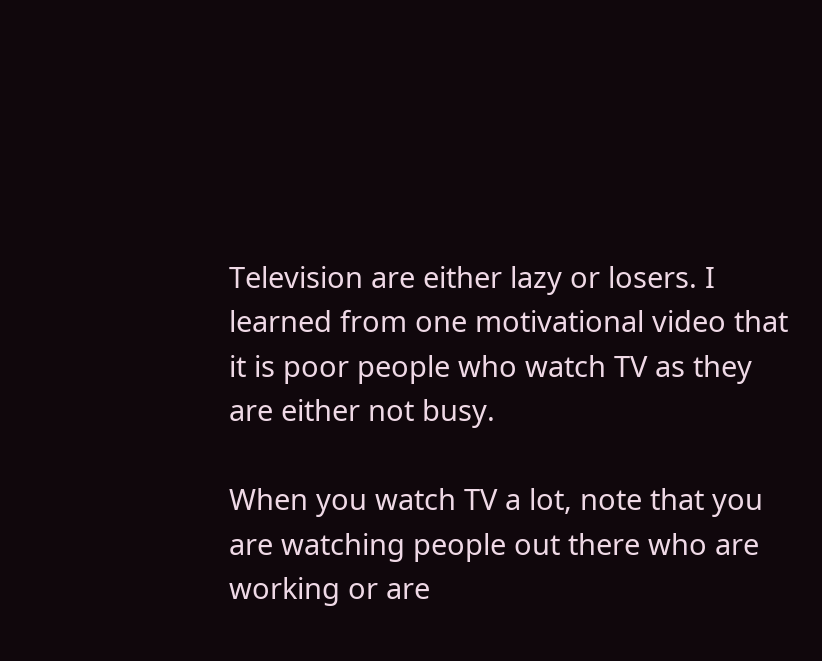Television are either lazy or losers. I learned from one motivational video that it is poor people who watch TV as they are either not busy.

When you watch TV a lot, note that you are watching people out there who are working or are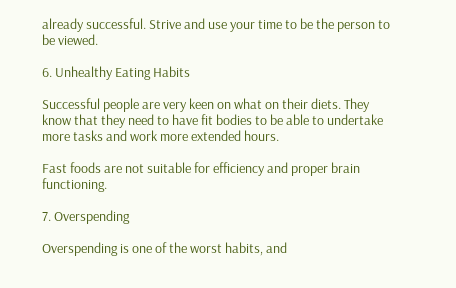already successful. Strive and use your time to be the person to be viewed.

6. Unhealthy Eating Habits

Successful people are very keen on what on their diets. They know that they need to have fit bodies to be able to undertake more tasks and work more extended hours.

Fast foods are not suitable for efficiency and proper brain functioning.

7. Overspending

Overspending is one of the worst habits, and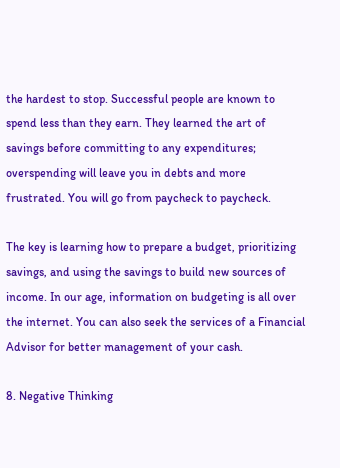the hardest to stop. Successful people are known to spend less than they earn. They learned the art of savings before committing to any expenditures; overspending will leave you in debts and more frustrated. You will go from paycheck to paycheck.

The key is learning how to prepare a budget, prioritizing savings, and using the savings to build new sources of income. In our age, information on budgeting is all over the internet. You can also seek the services of a Financial Advisor for better management of your cash.

8. Negative Thinking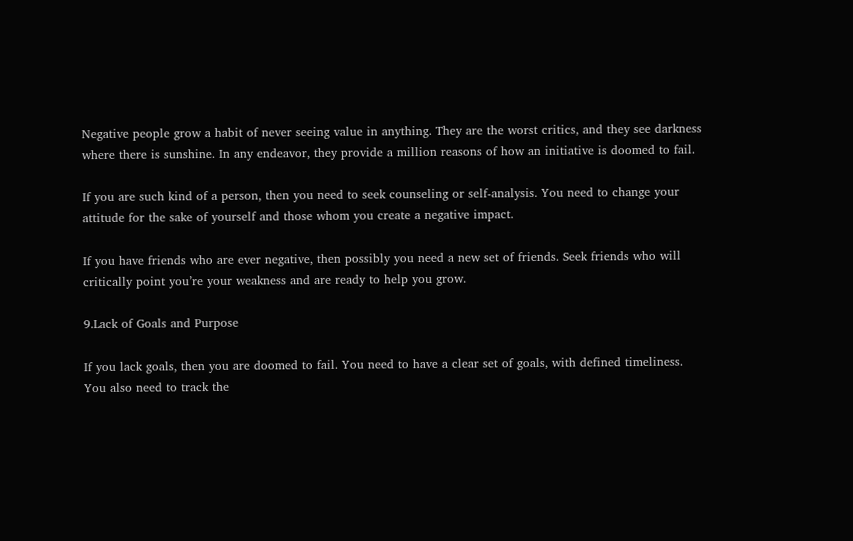Negative people grow a habit of never seeing value in anything. They are the worst critics, and they see darkness where there is sunshine. In any endeavor, they provide a million reasons of how an initiative is doomed to fail.

If you are such kind of a person, then you need to seek counseling or self-analysis. You need to change your attitude for the sake of yourself and those whom you create a negative impact.

If you have friends who are ever negative, then possibly you need a new set of friends. Seek friends who will critically point you’re your weakness and are ready to help you grow.

9.Lack of Goals and Purpose

If you lack goals, then you are doomed to fail. You need to have a clear set of goals, with defined timeliness. You also need to track the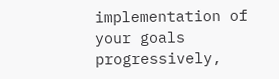implementation of your goals progressively,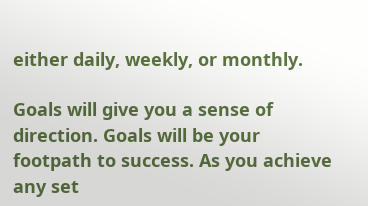either daily, weekly, or monthly.

Goals will give you a sense of direction. Goals will be your footpath to success. As you achieve any set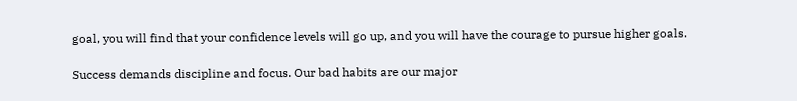goal, you will find that your confidence levels will go up, and you will have the courage to pursue higher goals.

Success demands discipline and focus. Our bad habits are our major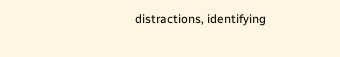distractions, identifying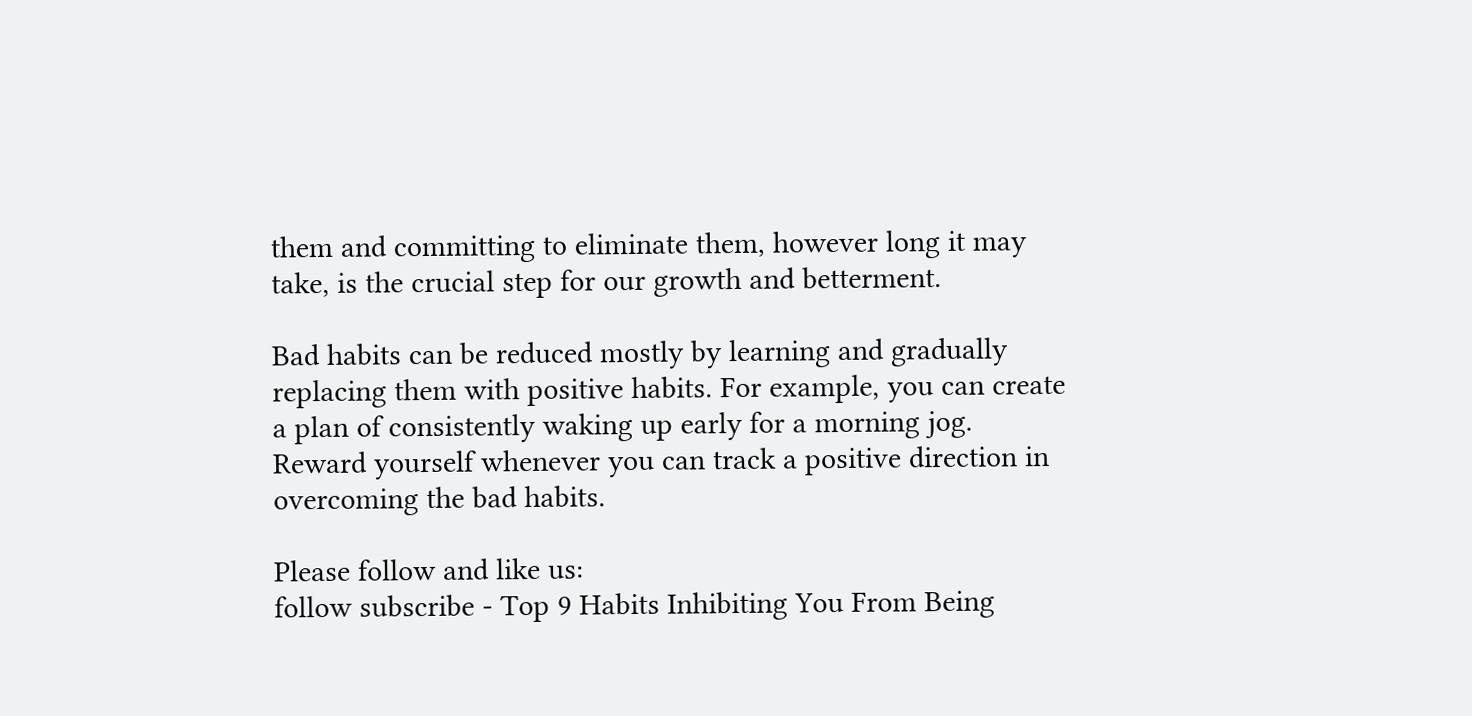them and committing to eliminate them, however long it may take, is the crucial step for our growth and betterment.

Bad habits can be reduced mostly by learning and gradually replacing them with positive habits. For example, you can create a plan of consistently waking up early for a morning jog. Reward yourself whenever you can track a positive direction in overcoming the bad habits.

Please follow and like us:
follow subscribe - Top 9 Habits Inhibiting You From Being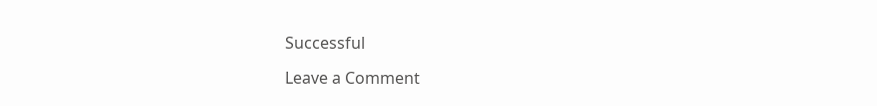Successful

Leave a Comment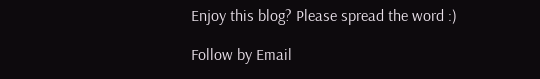Enjoy this blog? Please spread the word :)

Follow by Email